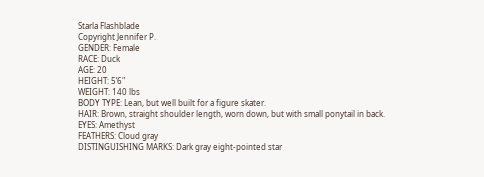Starla Flashblade
Copyright Jennifer P.
GENDER: Female
RACE: Duck
AGE: 20
HEIGHT: 5’6"
WEIGHT: 140 lbs
BODY TYPE: Lean, but well built for a figure skater.
HAIR: Brown, straight shoulder length, worn down, but with small ponytail in back.
EYES: Amethyst
FEATHERS: Cloud gray
DISTINGUISHING MARKS: Dark gray eight-pointed star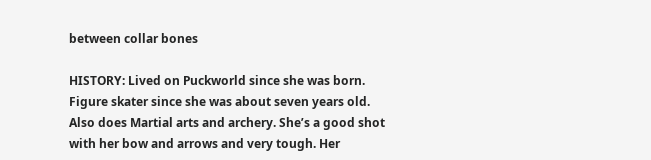between collar bones

HISTORY: Lived on Puckworld since she was born. Figure skater since she was about seven years old. Also does Martial arts and archery. She’s a good shot with her bow and arrows and very tough. Her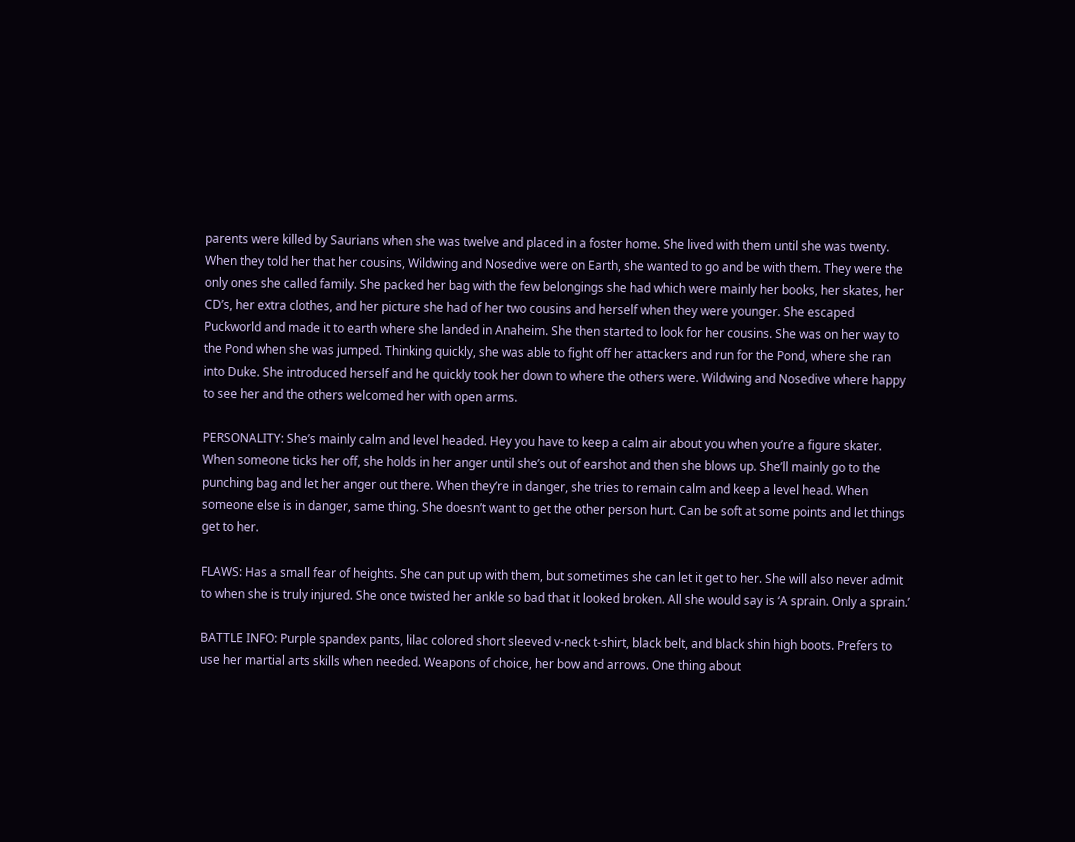parents were killed by Saurians when she was twelve and placed in a foster home. She lived with them until she was twenty. When they told her that her cousins, Wildwing and Nosedive were on Earth, she wanted to go and be with them. They were the only ones she called family. She packed her bag with the few belongings she had which were mainly her books, her skates, her CD’s, her extra clothes, and her picture she had of her two cousins and herself when they were younger. She escaped Puckworld and made it to earth where she landed in Anaheim. She then started to look for her cousins. She was on her way to the Pond when she was jumped. Thinking quickly, she was able to fight off her attackers and run for the Pond, where she ran into Duke. She introduced herself and he quickly took her down to where the others were. Wildwing and Nosedive where happy to see her and the others welcomed her with open arms.

PERSONALITY: She’s mainly calm and level headed. Hey you have to keep a calm air about you when you’re a figure skater. When someone ticks her off, she holds in her anger until she’s out of earshot and then she blows up. She’ll mainly go to the punching bag and let her anger out there. When they’re in danger, she tries to remain calm and keep a level head. When someone else is in danger, same thing. She doesn’t want to get the other person hurt. Can be soft at some points and let things get to her.

FLAWS: Has a small fear of heights. She can put up with them, but sometimes she can let it get to her. She will also never admit to when she is truly injured. She once twisted her ankle so bad that it looked broken. All she would say is ‘A sprain. Only a sprain.’

BATTLE INFO: Purple spandex pants, lilac colored short sleeved v-neck t-shirt, black belt, and black shin high boots. Prefers to use her martial arts skills when needed. Weapons of choice, her bow and arrows. One thing about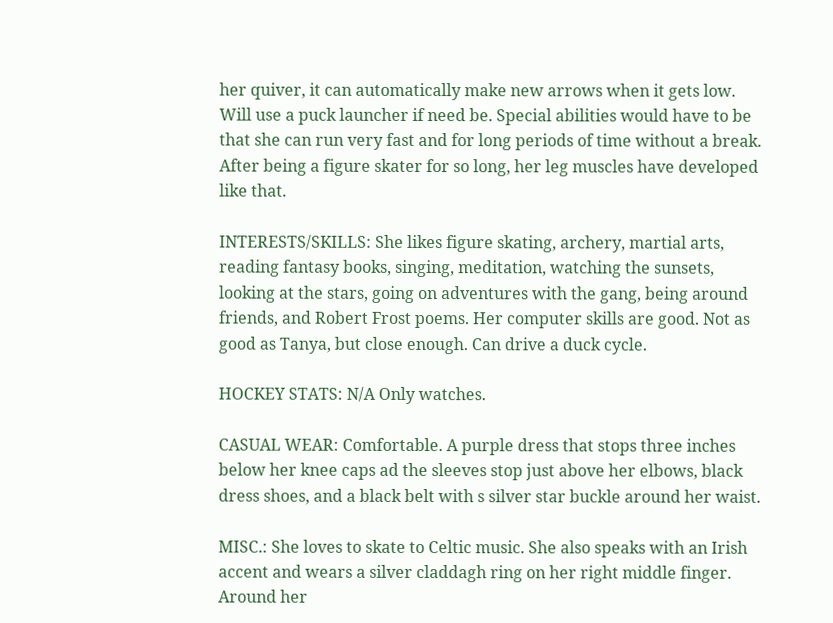her quiver, it can automatically make new arrows when it gets low. Will use a puck launcher if need be. Special abilities would have to be that she can run very fast and for long periods of time without a break. After being a figure skater for so long, her leg muscles have developed like that.

INTERESTS/SKILLS: She likes figure skating, archery, martial arts, reading fantasy books, singing, meditation, watching the sunsets, looking at the stars, going on adventures with the gang, being around friends, and Robert Frost poems. Her computer skills are good. Not as good as Tanya, but close enough. Can drive a duck cycle.

HOCKEY STATS: N/A Only watches.

CASUAL WEAR: Comfortable. A purple dress that stops three inches below her knee caps ad the sleeves stop just above her elbows, black dress shoes, and a black belt with s silver star buckle around her waist.

MISC.: She loves to skate to Celtic music. She also speaks with an Irish accent and wears a silver claddagh ring on her right middle finger. Around her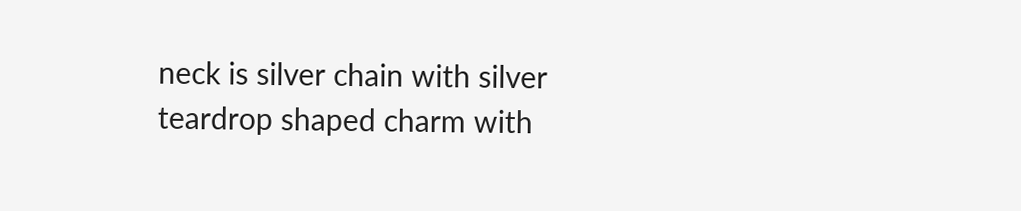neck is silver chain with silver teardrop shaped charm with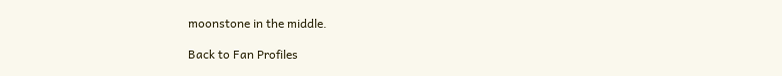moonstone in the middle.

Back to Fan Profiles